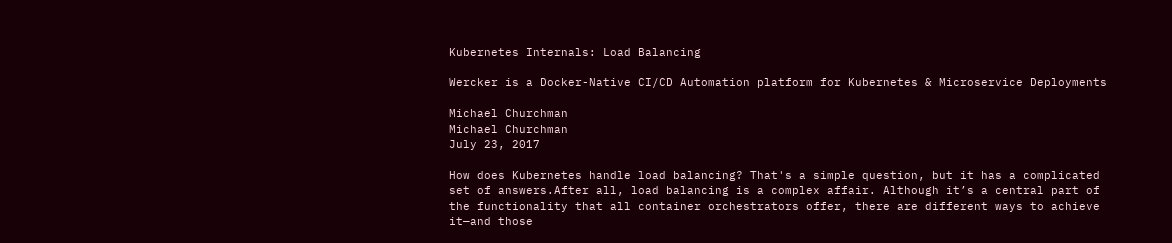Kubernetes Internals: Load Balancing

Wercker is a Docker-Native CI/CD Automation platform for Kubernetes & Microservice Deployments

Michael Churchman
Michael Churchman
July 23, 2017

How does Kubernetes handle load balancing? That's a simple question, but it has a complicated set of answers.After all, load balancing is a complex affair. Although it’s a central part of the functionality that all container orchestrators offer, there are different ways to achieve it—and those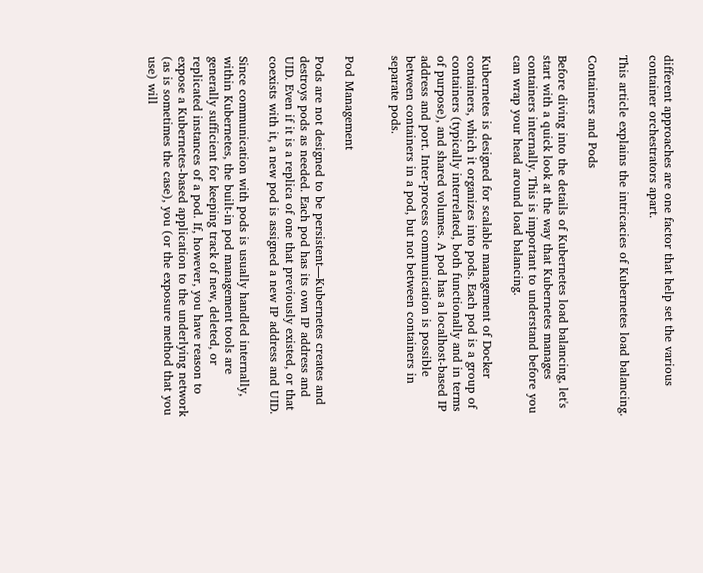different approaches are one factor that help set the various container orchestrators apart.

This article explains the intricacies of Kubernetes load balancing.

Containers and Pods

Before diving into the details of Kubernetes load balancing, let's start with a quick look at the way that Kubernetes manages containers internally. This is important to understand before you can wrap your head around load balancing.

Kubernetes is designed for scalable management of Docker containers, which it organizes into pods. Each pod is a group of containers (typically interrelated, both functionally and in terms of purpose), and shared volumes. A pod has a localhost-based IP address and port. Inter-process communication is possible between containers in a pod, but not between containers in separate pods.


Pod Management

Pods are not designed to be persistent—Kubernetes creates and destroys pods as needed. Each pod has its own IP address and UID. Even if it is a replica of one that previously existed, or that coexists with it, a new pod is assigned a new IP address and UID.

Since communication with pods is usually handled internally, within Kubernetes, the built-in pod management tools are generally sufficient for keeping track of new, deleted, or replicated instances of a pod. If, however, you have reason to expose a Kubernetes-based application to the underlying network (as is sometimes the case), you (or the exposure method that you use) will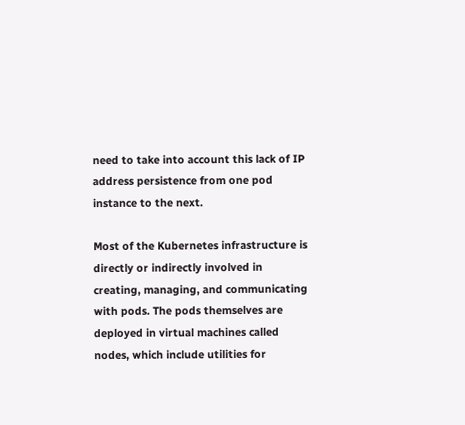need to take into account this lack of IP address persistence from one pod instance to the next.

Most of the Kubernetes infrastructure is directly or indirectly involved in creating, managing, and communicating with pods. The pods themselves are deployed in virtual machines called nodes, which include utilities for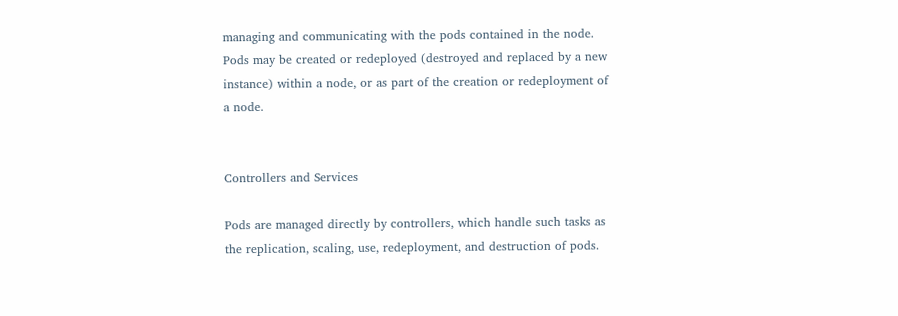managing and communicating with the pods contained in the node. Pods may be created or redeployed (destroyed and replaced by a new instance) within a node, or as part of the creation or redeployment of a node.


Controllers and Services

Pods are managed directly by controllers, which handle such tasks as the replication, scaling, use, redeployment, and destruction of pods.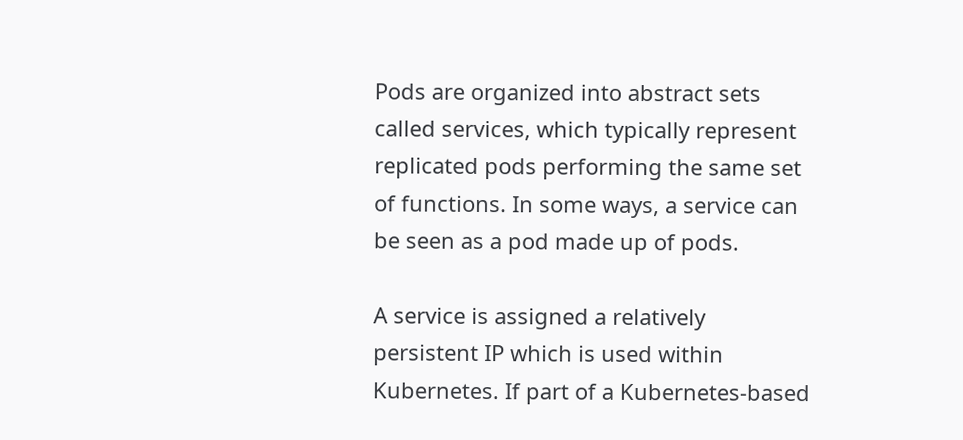Pods are organized into abstract sets called services, which typically represent replicated pods performing the same set of functions. In some ways, a service can be seen as a pod made up of pods.

A service is assigned a relatively persistent IP which is used within Kubernetes. If part of a Kubernetes-based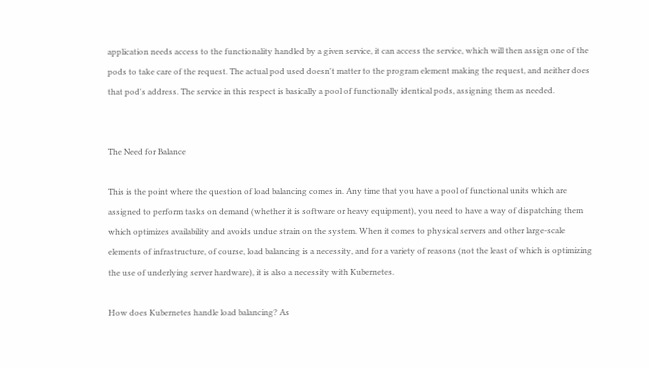application needs access to the functionality handled by a given service, it can access the service, which will then assign one of the pods to take care of the request. The actual pod used doesn't matter to the program element making the request, and neither does that pod's address. The service in this respect is basically a pool of functionally identical pods, assigning them as needed.


The Need for Balance

This is the point where the question of load balancing comes in. Any time that you have a pool of functional units which are assigned to perform tasks on demand (whether it is software or heavy equipment), you need to have a way of dispatching them which optimizes availability and avoids undue strain on the system. When it comes to physical servers and other large-scale elements of infrastructure, of course, load balancing is a necessity, and for a variety of reasons (not the least of which is optimizing the use of underlying server hardware), it is also a necessity with Kubernetes.

How does Kubernetes handle load balancing? As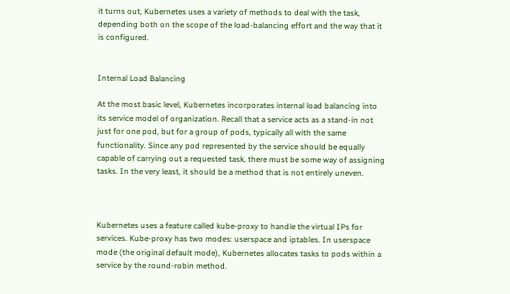it turns out, Kubernetes uses a variety of methods to deal with the task, depending both on the scope of the load-balancing effort and the way that it is configured.


Internal Load Balancing

At the most basic level, Kubernetes incorporates internal load balancing into its service model of organization. Recall that a service acts as a stand-in not just for one pod, but for a group of pods, typically all with the same functionality. Since any pod represented by the service should be equally capable of carrying out a requested task, there must be some way of assigning tasks. In the very least, it should be a method that is not entirely uneven.



Kubernetes uses a feature called kube-proxy to handle the virtual IPs for services. Kube-proxy has two modes: userspace and iptables. In userspace mode (the original default mode), Kubernetes allocates tasks to pods within a service by the round-robin method.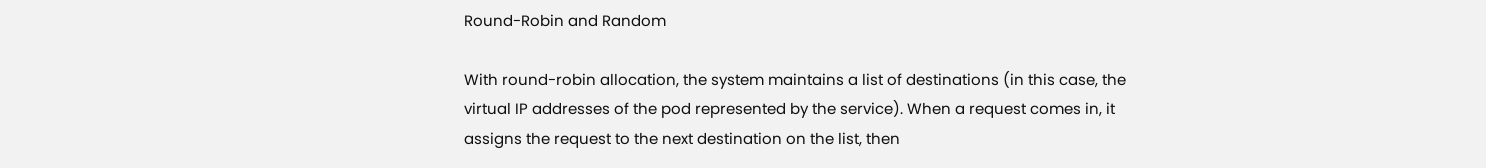Round-Robin and Random

With round-robin allocation, the system maintains a list of destinations (in this case, the virtual IP addresses of the pod represented by the service). When a request comes in, it assigns the request to the next destination on the list, then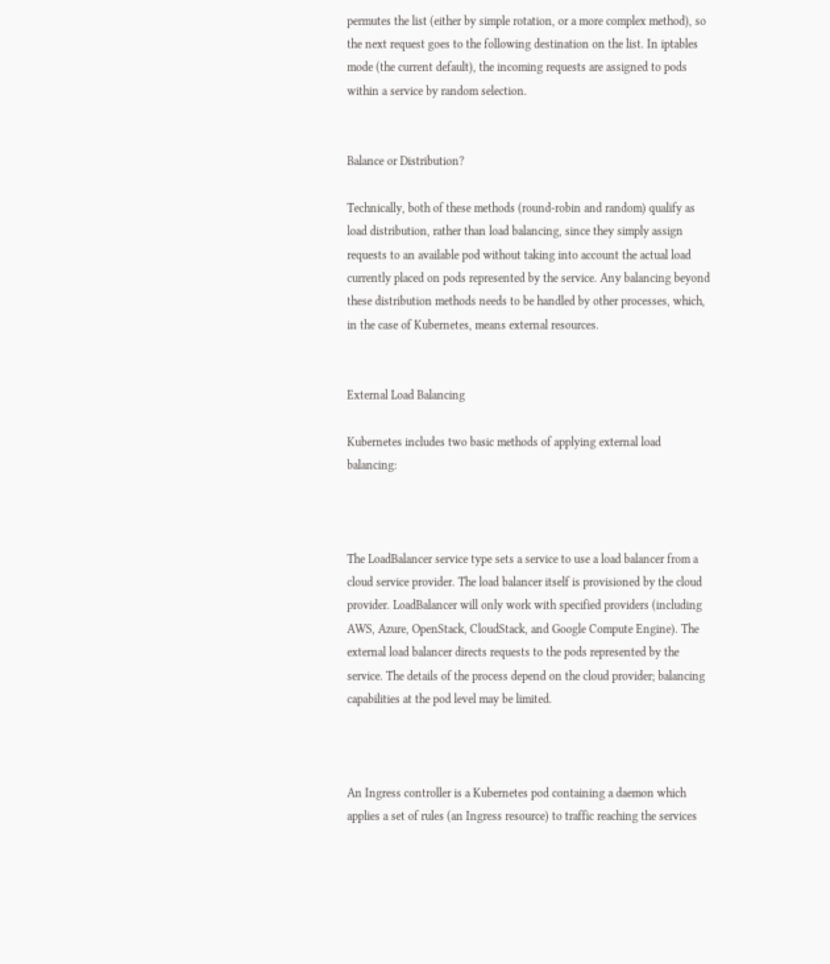permutes the list (either by simple rotation, or a more complex method), so the next request goes to the following destination on the list. In iptables mode (the current default), the incoming requests are assigned to pods within a service by random selection.


Balance or Distribution?

Technically, both of these methods (round-robin and random) qualify as load distribution, rather than load balancing, since they simply assign requests to an available pod without taking into account the actual load currently placed on pods represented by the service. Any balancing beyond these distribution methods needs to be handled by other processes, which, in the case of Kubernetes, means external resources.


External Load Balancing

Kubernetes includes two basic methods of applying external load balancing:



The LoadBalancer service type sets a service to use a load balancer from a cloud service provider. The load balancer itself is provisioned by the cloud provider. LoadBalancer will only work with specified providers (including AWS, Azure, OpenStack, CloudStack, and Google Compute Engine). The external load balancer directs requests to the pods represented by the service. The details of the process depend on the cloud provider; balancing capabilities at the pod level may be limited.



An Ingress controller is a Kubernetes pod containing a daemon which applies a set of rules (an Ingress resource) to traffic reaching the services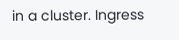in a cluster. Ingress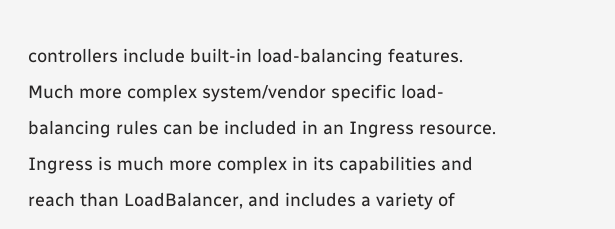controllers include built-in load-balancing features. Much more complex system/vendor specific load-balancing rules can be included in an Ingress resource. Ingress is much more complex in its capabilities and reach than LoadBalancer, and includes a variety of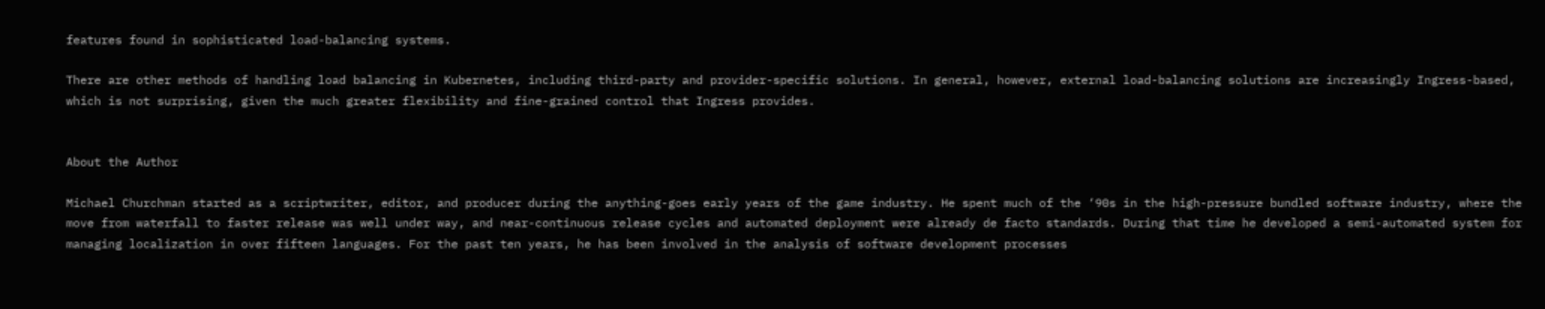features found in sophisticated load-balancing systems.

There are other methods of handling load balancing in Kubernetes, including third-party and provider-specific solutions. In general, however, external load-balancing solutions are increasingly Ingress-based, which is not surprising, given the much greater flexibility and fine-grained control that Ingress provides.


About the Author

Michael Churchman started as a scriptwriter, editor, and producer during the anything-goes early years of the game industry. He spent much of the ‘90s in the high-pressure bundled software industry, where the move from waterfall to faster release was well under way, and near-continuous release cycles and automated deployment were already de facto standards. During that time he developed a semi-automated system for managing localization in over fifteen languages. For the past ten years, he has been involved in the analysis of software development processes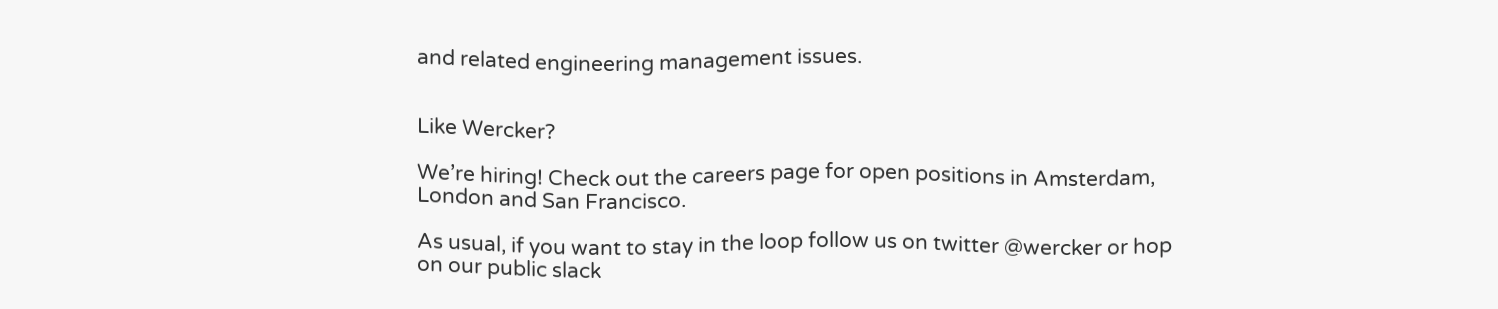and related engineering management issues.


Like Wercker?

We’re hiring! Check out the careers page for open positions in Amsterdam, London and San Francisco.

As usual, if you want to stay in the loop follow us on twitter @wercker or hop on our public slack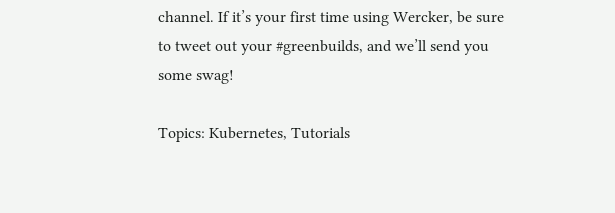channel. If it’s your first time using Wercker, be sure to tweet out your #greenbuilds, and we’ll send you some swag!

Topics: Kubernetes, Tutorials